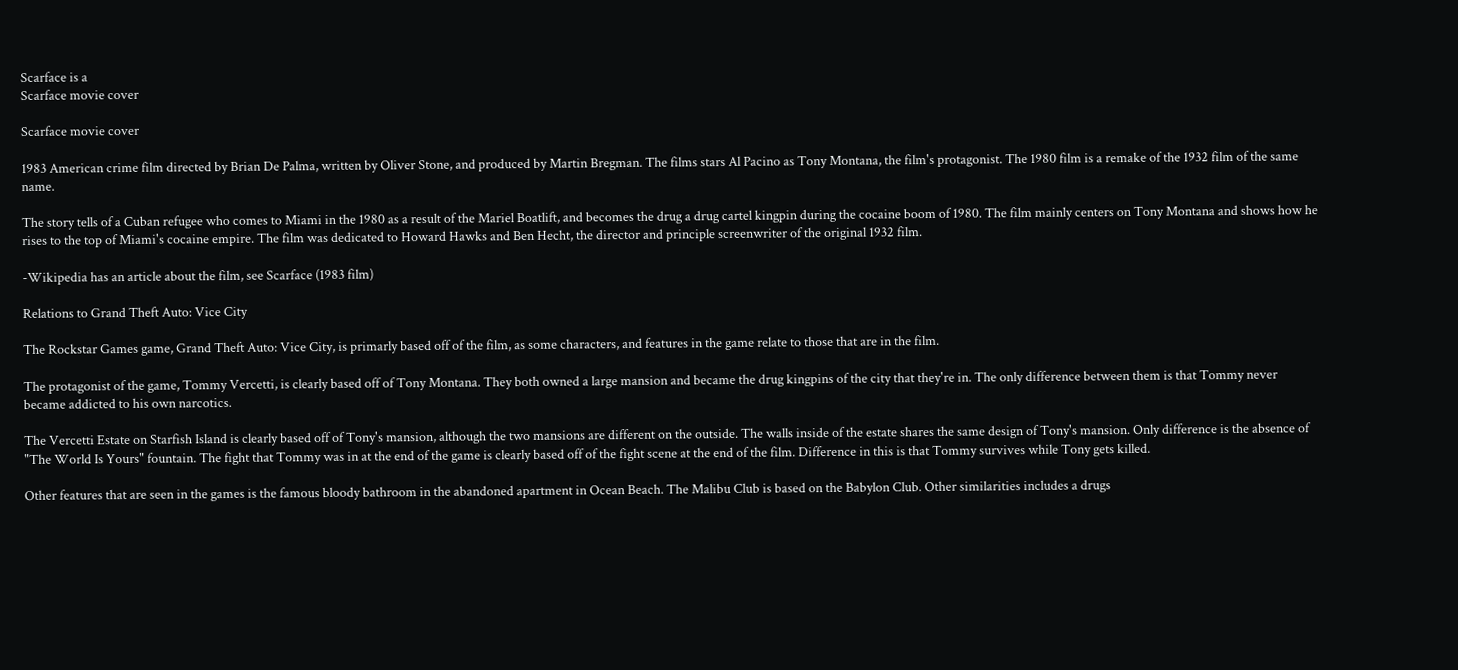Scarface is a
Scarface movie cover

Scarface movie cover

1983 American crime film directed by Brian De Palma, written by Oliver Stone, and produced by Martin Bregman. The films stars Al Pacino as Tony Montana, the film's protagonist. The 1980 film is a remake of the 1932 film of the same name.

The story tells of a Cuban refugee who comes to Miami in the 1980 as a result of the Mariel Boatlift, and becomes the drug a drug cartel kingpin during the cocaine boom of 1980. The film mainly centers on Tony Montana and shows how he rises to the top of Miami's cocaine empire. The film was dedicated to Howard Hawks and Ben Hecht, the director and principle screenwriter of the original 1932 film.

-Wikipedia has an article about the film, see Scarface (1983 film)

Relations to Grand Theft Auto: Vice City

The Rockstar Games game, Grand Theft Auto: Vice City, is primarly based off of the film, as some characters, and features in the game relate to those that are in the film.

The protagonist of the game, Tommy Vercetti, is clearly based off of Tony Montana. They both owned a large mansion and became the drug kingpins of the city that they're in. The only difference between them is that Tommy never became addicted to his own narcotics.

The Vercetti Estate on Starfish Island is clearly based off of Tony's mansion, although the two mansions are different on the outside. The walls inside of the estate shares the same design of Tony's mansion. Only difference is the absence of "The World Is Yours" fountain. The fight that Tommy was in at the end of the game is clearly based off of the fight scene at the end of the film. Difference in this is that Tommy survives while Tony gets killed.

Other features that are seen in the games is the famous bloody bathroom in the abandoned apartment in Ocean Beach. The Malibu Club is based on the Babylon Club. Other similarities includes a drugs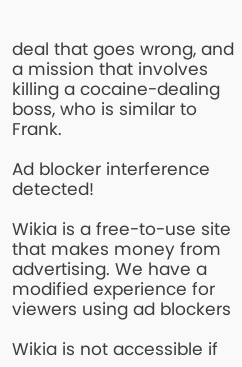deal that goes wrong, and a mission that involves killing a cocaine-dealing boss, who is similar to Frank.

Ad blocker interference detected!

Wikia is a free-to-use site that makes money from advertising. We have a modified experience for viewers using ad blockers

Wikia is not accessible if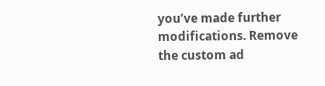you’ve made further modifications. Remove the custom ad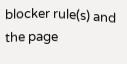blocker rule(s) and the page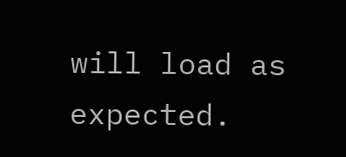will load as expected.